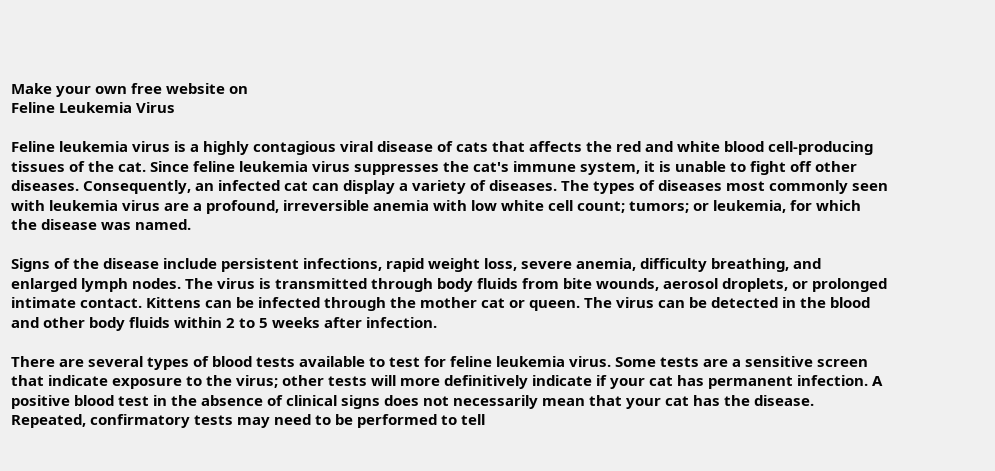Make your own free website on
Feline Leukemia Virus

Feline leukemia virus is a highly contagious viral disease of cats that affects the red and white blood cell-producing tissues of the cat. Since feline leukemia virus suppresses the cat's immune system, it is unable to fight off other diseases. Consequently, an infected cat can display a variety of diseases. The types of diseases most commonly seen with leukemia virus are a profound, irreversible anemia with low white cell count; tumors; or leukemia, for which the disease was named.

Signs of the disease include persistent infections, rapid weight loss, severe anemia, difficulty breathing, and enlarged lymph nodes. The virus is transmitted through body fluids from bite wounds, aerosol droplets, or prolonged intimate contact. Kittens can be infected through the mother cat or queen. The virus can be detected in the blood and other body fluids within 2 to 5 weeks after infection.

There are several types of blood tests available to test for feline leukemia virus. Some tests are a sensitive screen that indicate exposure to the virus; other tests will more definitively indicate if your cat has permanent infection. A positive blood test in the absence of clinical signs does not necessarily mean that your cat has the disease. Repeated, confirmatory tests may need to be performed to tell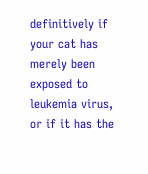definitively if your cat has merely been exposed to leukemia virus, or if it has the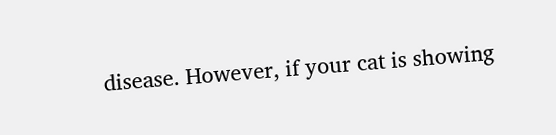disease. However, if your cat is showing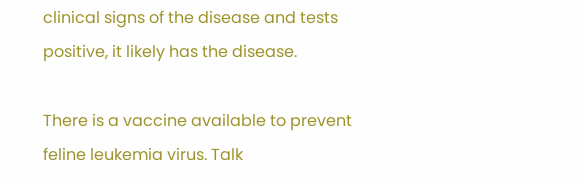clinical signs of the disease and tests positive, it likely has the disease.

There is a vaccine available to prevent feline leukemia virus. Talk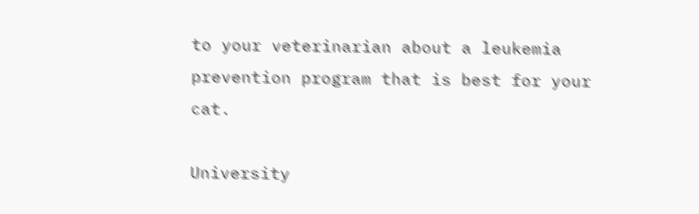to your veterinarian about a leukemia prevention program that is best for your cat.

University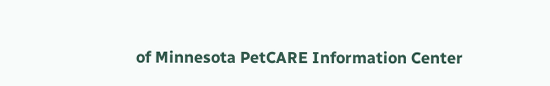of Minnesota PetCARE Information Center